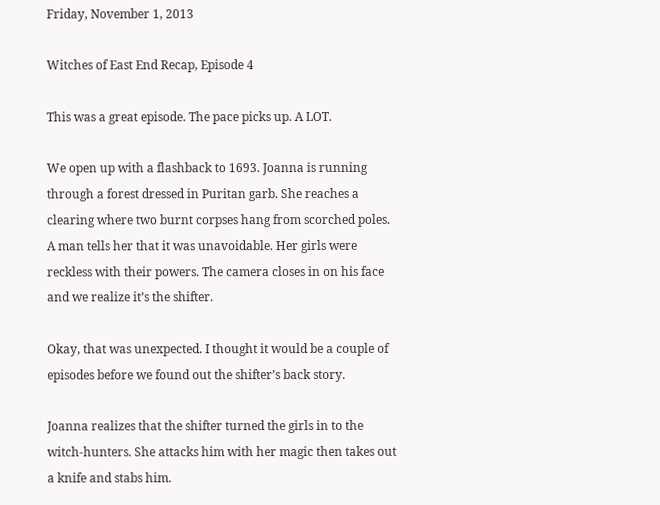Friday, November 1, 2013

Witches of East End Recap, Episode 4

This was a great episode. The pace picks up. A LOT.

We open up with a flashback to 1693. Joanna is running through a forest dressed in Puritan garb. She reaches a clearing where two burnt corpses hang from scorched poles. A man tells her that it was unavoidable. Her girls were reckless with their powers. The camera closes in on his face and we realize it’s the shifter.

Okay, that was unexpected. I thought it would be a couple of episodes before we found out the shifter’s back story.

Joanna realizes that the shifter turned the girls in to the witch-hunters. She attacks him with her magic then takes out a knife and stabs him.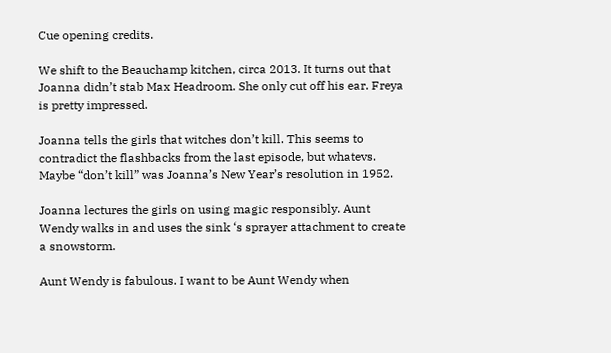Cue opening credits.

We shift to the Beauchamp kitchen, circa 2013. It turns out that Joanna didn’t stab Max Headroom. She only cut off his ear. Freya is pretty impressed.

Joanna tells the girls that witches don’t kill. This seems to contradict the flashbacks from the last episode, but whatevs. Maybe “don’t kill” was Joanna’s New Year’s resolution in 1952.

Joanna lectures the girls on using magic responsibly. Aunt Wendy walks in and uses the sink ‘s sprayer attachment to create a snowstorm.

Aunt Wendy is fabulous. I want to be Aunt Wendy when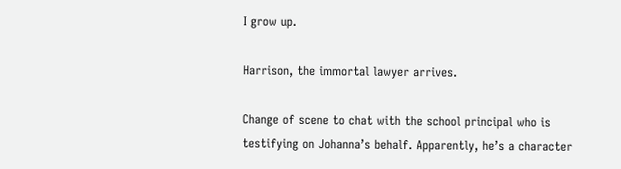I grow up.

Harrison, the immortal lawyer arrives.

Change of scene to chat with the school principal who is testifying on Johanna’s behalf. Apparently, he’s a character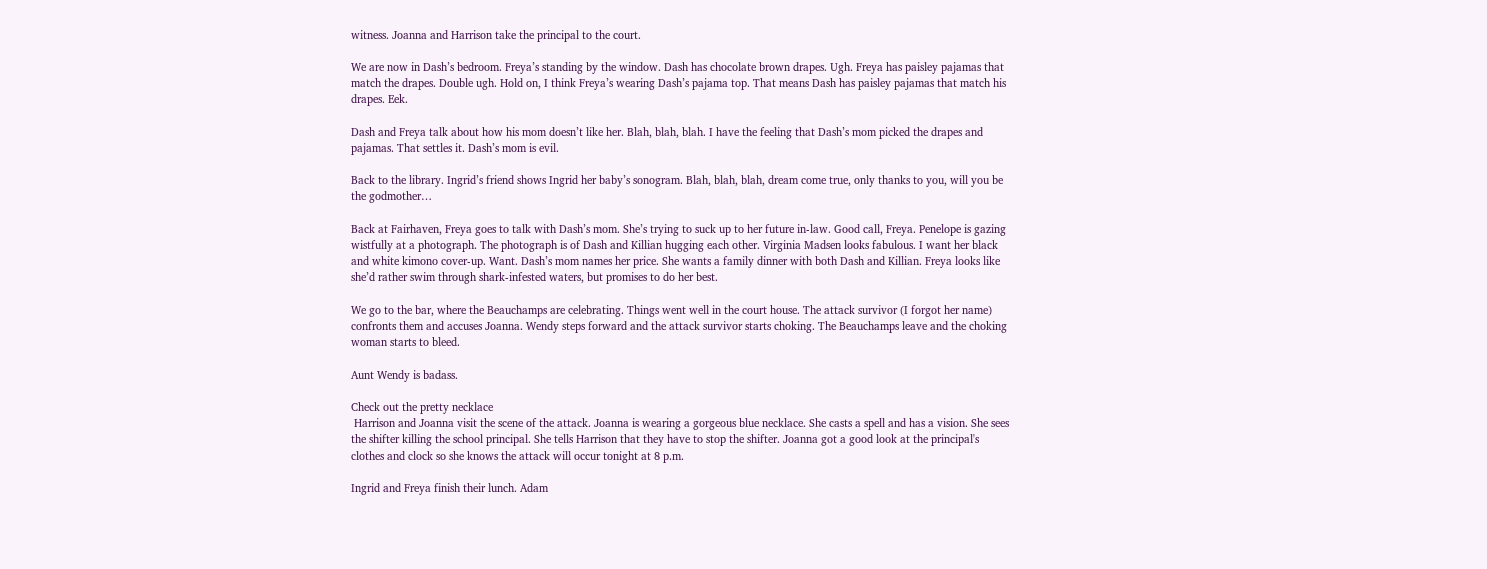witness. Joanna and Harrison take the principal to the court.

We are now in Dash’s bedroom. Freya’s standing by the window. Dash has chocolate brown drapes. Ugh. Freya has paisley pajamas that match the drapes. Double ugh. Hold on, I think Freya’s wearing Dash’s pajama top. That means Dash has paisley pajamas that match his drapes. Eek.

Dash and Freya talk about how his mom doesn’t like her. Blah, blah, blah. I have the feeling that Dash’s mom picked the drapes and pajamas. That settles it. Dash’s mom is evil.

Back to the library. Ingrid’s friend shows Ingrid her baby’s sonogram. Blah, blah, blah, dream come true, only thanks to you, will you be the godmother…

Back at Fairhaven, Freya goes to talk with Dash’s mom. She’s trying to suck up to her future in-law. Good call, Freya. Penelope is gazing wistfully at a photograph. The photograph is of Dash and Killian hugging each other. Virginia Madsen looks fabulous. I want her black and white kimono cover-up. Want. Dash’s mom names her price. She wants a family dinner with both Dash and Killian. Freya looks like she’d rather swim through shark-infested waters, but promises to do her best.

We go to the bar, where the Beauchamps are celebrating. Things went well in the court house. The attack survivor (I forgot her name) confronts them and accuses Joanna. Wendy steps forward and the attack survivor starts choking. The Beauchamps leave and the choking woman starts to bleed.

Aunt Wendy is badass.

Check out the pretty necklace
 Harrison and Joanna visit the scene of the attack. Joanna is wearing a gorgeous blue necklace. She casts a spell and has a vision. She sees the shifter killing the school principal. She tells Harrison that they have to stop the shifter. Joanna got a good look at the principal's clothes and clock so she knows the attack will occur tonight at 8 p.m.

Ingrid and Freya finish their lunch. Adam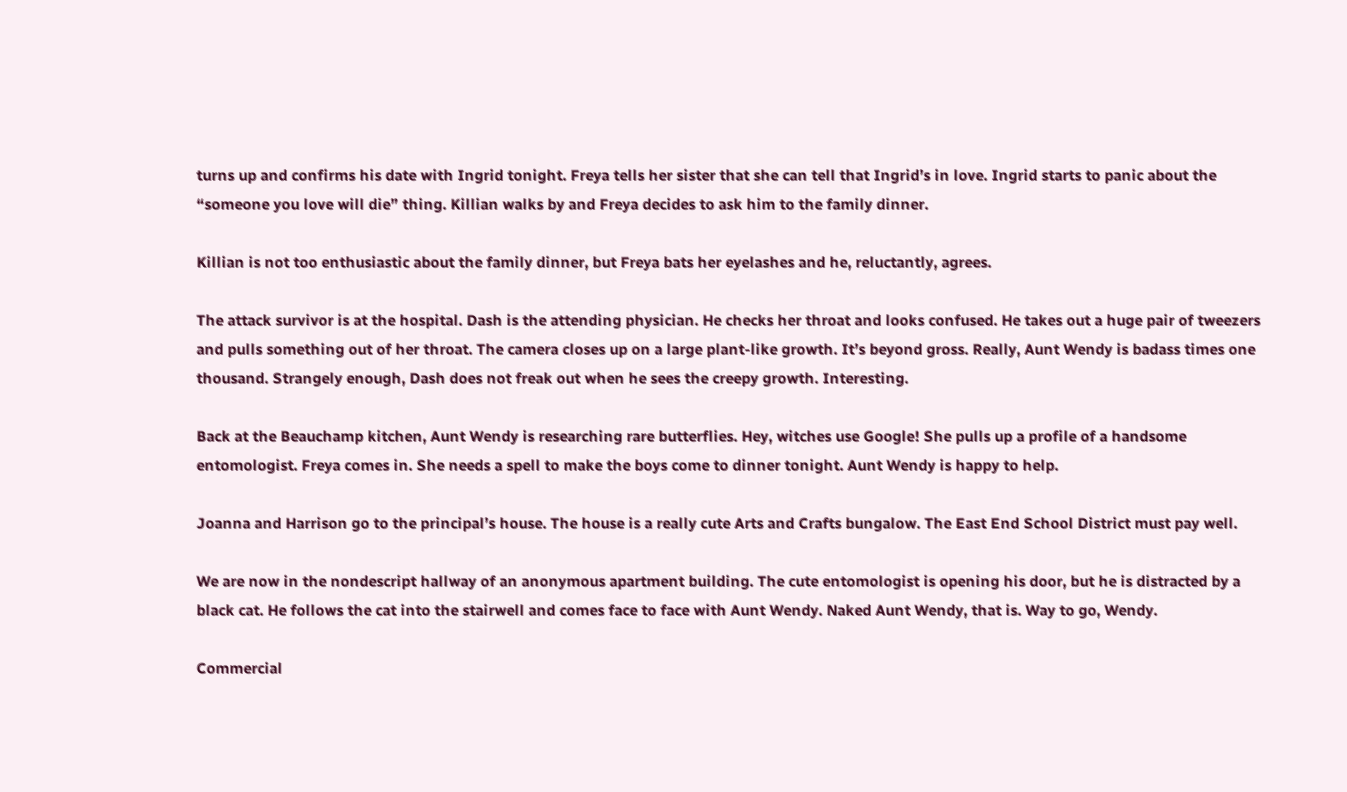turns up and confirms his date with Ingrid tonight. Freya tells her sister that she can tell that Ingrid’s in love. Ingrid starts to panic about the “someone you love will die” thing. Killian walks by and Freya decides to ask him to the family dinner.

Killian is not too enthusiastic about the family dinner, but Freya bats her eyelashes and he, reluctantly, agrees.

The attack survivor is at the hospital. Dash is the attending physician. He checks her throat and looks confused. He takes out a huge pair of tweezers and pulls something out of her throat. The camera closes up on a large plant-like growth. It’s beyond gross. Really, Aunt Wendy is badass times one thousand. Strangely enough, Dash does not freak out when he sees the creepy growth. Interesting.

Back at the Beauchamp kitchen, Aunt Wendy is researching rare butterflies. Hey, witches use Google! She pulls up a profile of a handsome entomologist. Freya comes in. She needs a spell to make the boys come to dinner tonight. Aunt Wendy is happy to help.

Joanna and Harrison go to the principal’s house. The house is a really cute Arts and Crafts bungalow. The East End School District must pay well.

We are now in the nondescript hallway of an anonymous apartment building. The cute entomologist is opening his door, but he is distracted by a black cat. He follows the cat into the stairwell and comes face to face with Aunt Wendy. Naked Aunt Wendy, that is. Way to go, Wendy.

Commercial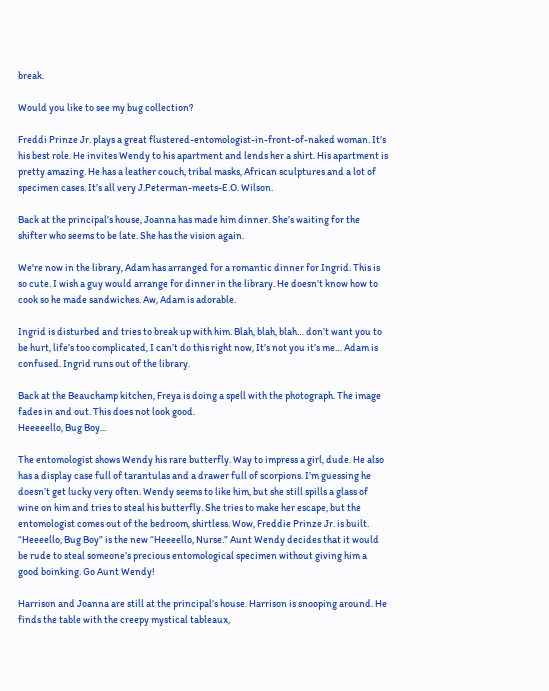break.

Would you like to see my bug collection?

Freddi Prinze Jr. plays a great flustered-entomologist-in-front-of-naked woman. It’s his best role. He invites Wendy to his apartment and lends her a shirt. His apartment is pretty amazing. He has a leather couch, tribal masks, African sculptures and a lot of specimen cases. It’s all very J.Peterman-meets-E.O. Wilson.

Back at the principal’s house, Joanna has made him dinner. She’s waiting for the shifter who seems to be late. She has the vision again.

We're now in the library, Adam has arranged for a romantic dinner for Ingrid. This is so cute. I wish a guy would arrange for dinner in the library. He doesn’t know how to cook so he made sandwiches. Aw, Adam is adorable.

Ingrid is disturbed and tries to break up with him. Blah, blah, blah… don’t want you to be hurt, life’s too complicated, I can’t do this right now, It’s not you it’s me… Adam is confused. Ingrid runs out of the library.

Back at the Beauchamp kitchen, Freya is doing a spell with the photograph. The image fades in and out. This does not look good.
Heeeeello, Bug Boy...

The entomologist shows Wendy his rare butterfly. Way to impress a girl, dude. He also has a display case full of tarantulas and a drawer full of scorpions. I’m guessing he doesn’t get lucky very often. Wendy seems to like him, but she still spills a glass of wine on him and tries to steal his butterfly. She tries to make her escape, but the entomologist comes out of the bedroom, shirtless. Wow, Freddie Prinze Jr. is built. “Heeeello, Bug Boy” is the new “Heeeello, Nurse.” Aunt Wendy decides that it would be rude to steal someone’s precious entomological specimen without giving him a good boinking. Go Aunt Wendy!

Harrison and Joanna are still at the principal’s house. Harrison is snooping around. He finds the table with the creepy mystical tableaux,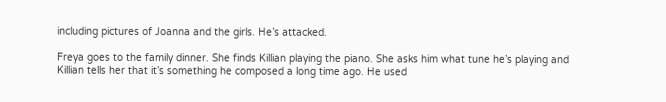including pictures of Joanna and the girls. He’s attacked.

Freya goes to the family dinner. She finds Killian playing the piano. She asks him what tune he’s playing and Killian tells her that it’s something he composed a long time ago. He used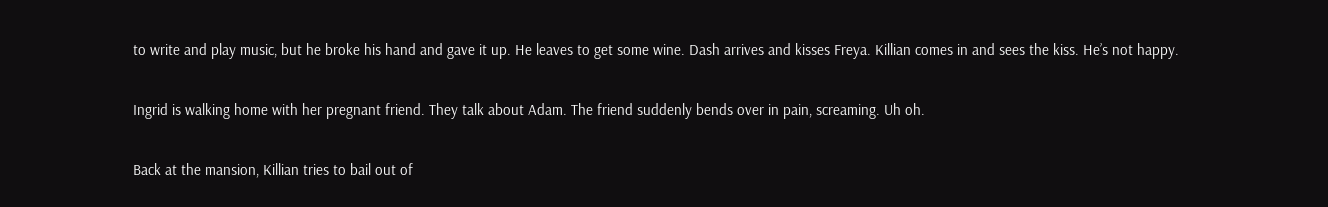to write and play music, but he broke his hand and gave it up. He leaves to get some wine. Dash arrives and kisses Freya. Killian comes in and sees the kiss. He’s not happy.

Ingrid is walking home with her pregnant friend. They talk about Adam. The friend suddenly bends over in pain, screaming. Uh oh.

Back at the mansion, Killian tries to bail out of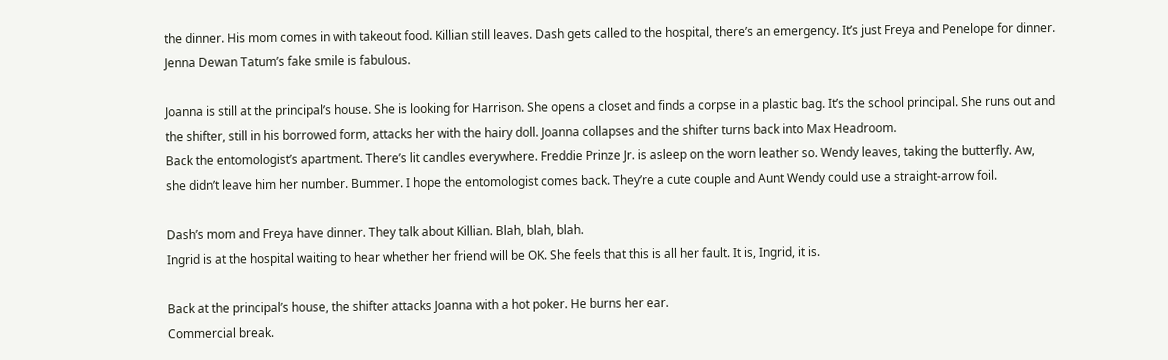the dinner. His mom comes in with takeout food. Killian still leaves. Dash gets called to the hospital, there’s an emergency. It’s just Freya and Penelope for dinner. Jenna Dewan Tatum’s fake smile is fabulous.

Joanna is still at the principal’s house. She is looking for Harrison. She opens a closet and finds a corpse in a plastic bag. It’s the school principal. She runs out and the shifter, still in his borrowed form, attacks her with the hairy doll. Joanna collapses and the shifter turns back into Max Headroom.
Back the entomologist’s apartment. There’s lit candles everywhere. Freddie Prinze Jr. is asleep on the worn leather so. Wendy leaves, taking the butterfly. Aw, she didn’t leave him her number. Bummer. I hope the entomologist comes back. They’re a cute couple and Aunt Wendy could use a straight-arrow foil.

Dash’s mom and Freya have dinner. They talk about Killian. Blah, blah, blah.
Ingrid is at the hospital waiting to hear whether her friend will be OK. She feels that this is all her fault. It is, Ingrid, it is.

Back at the principal’s house, the shifter attacks Joanna with a hot poker. He burns her ear.
Commercial break.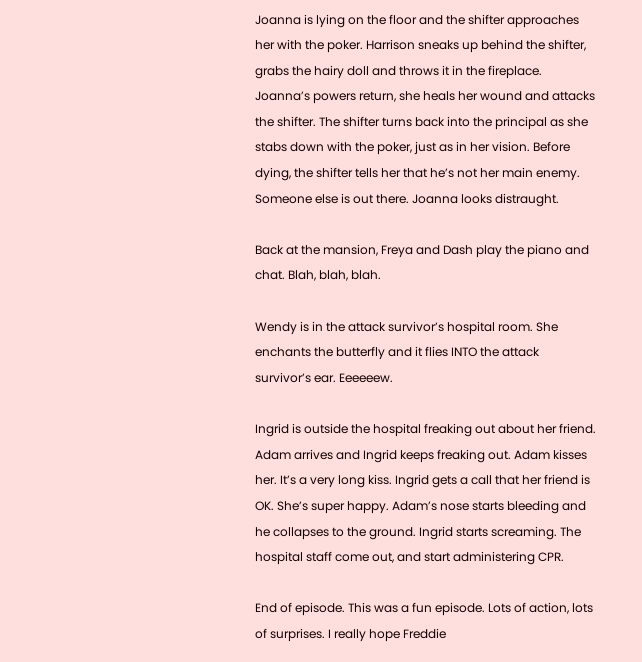Joanna is lying on the floor and the shifter approaches her with the poker. Harrison sneaks up behind the shifter, grabs the hairy doll and throws it in the fireplace. Joanna’s powers return, she heals her wound and attacks the shifter. The shifter turns back into the principal as she stabs down with the poker, just as in her vision. Before dying, the shifter tells her that he’s not her main enemy. Someone else is out there. Joanna looks distraught.

Back at the mansion, Freya and Dash play the piano and chat. Blah, blah, blah.

Wendy is in the attack survivor’s hospital room. She enchants the butterfly and it flies INTO the attack survivor’s ear. Eeeeeew.

Ingrid is outside the hospital freaking out about her friend. Adam arrives and Ingrid keeps freaking out. Adam kisses her. It’s a very long kiss. Ingrid gets a call that her friend is OK. She’s super happy. Adam’s nose starts bleeding and he collapses to the ground. Ingrid starts screaming. The hospital staff come out, and start administering CPR.

End of episode. This was a fun episode. Lots of action, lots of surprises. I really hope Freddie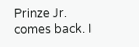Prinze Jr. comes back. I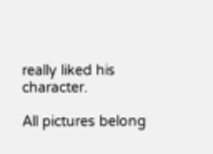really liked his character.

All pictures belong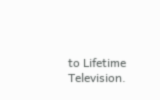to Lifetime Television.